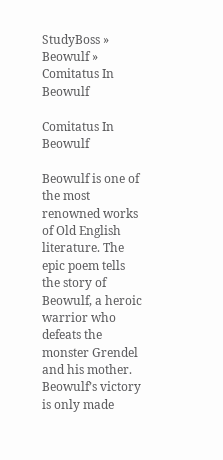StudyBoss » Beowulf » Comitatus In Beowulf

Comitatus In Beowulf

Beowulf is one of the most renowned works of Old English literature. The epic poem tells the story of Beowulf, a heroic warrior who defeats the monster Grendel and his mother. Beowulf’s victory is only made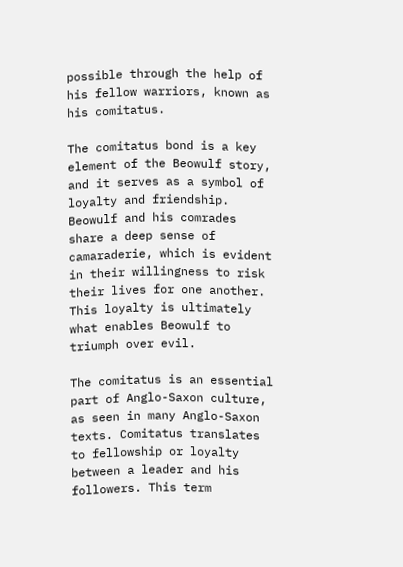possible through the help of his fellow warriors, known as his comitatus.

The comitatus bond is a key element of the Beowulf story, and it serves as a symbol of loyalty and friendship. Beowulf and his comrades share a deep sense of camaraderie, which is evident in their willingness to risk their lives for one another. This loyalty is ultimately what enables Beowulf to triumph over evil.

The comitatus is an essential part of Anglo-Saxon culture, as seen in many Anglo-Saxon texts. Comitatus translates to fellowship or loyalty between a leader and his followers. This term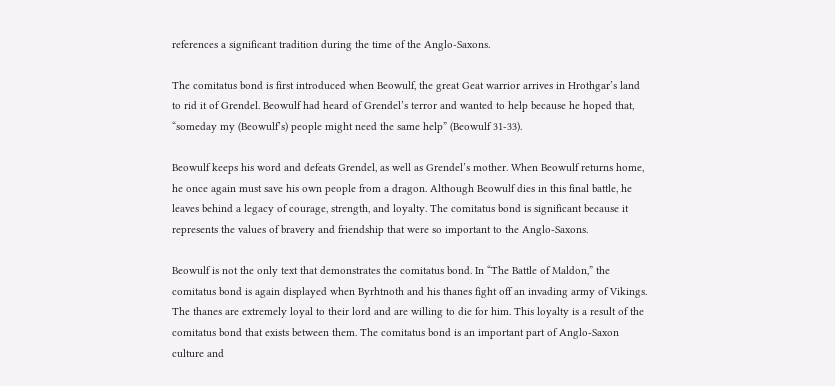references a significant tradition during the time of the Anglo-Saxons.

The comitatus bond is first introduced when Beowulf, the great Geat warrior arrives in Hrothgar’s land to rid it of Grendel. Beowulf had heard of Grendel’s terror and wanted to help because he hoped that, “someday my (Beowulf’s) people might need the same help” (Beowulf 31-33).

Beowulf keeps his word and defeats Grendel, as well as Grendel’s mother. When Beowulf returns home, he once again must save his own people from a dragon. Although Beowulf dies in this final battle, he leaves behind a legacy of courage, strength, and loyalty. The comitatus bond is significant because it represents the values of bravery and friendship that were so important to the Anglo-Saxons.

Beowulf is not the only text that demonstrates the comitatus bond. In “The Battle of Maldon,” the comitatus bond is again displayed when Byrhtnoth and his thanes fight off an invading army of Vikings. The thanes are extremely loyal to their lord and are willing to die for him. This loyalty is a result of the comitatus bond that exists between them. The comitatus bond is an important part of Anglo-Saxon culture and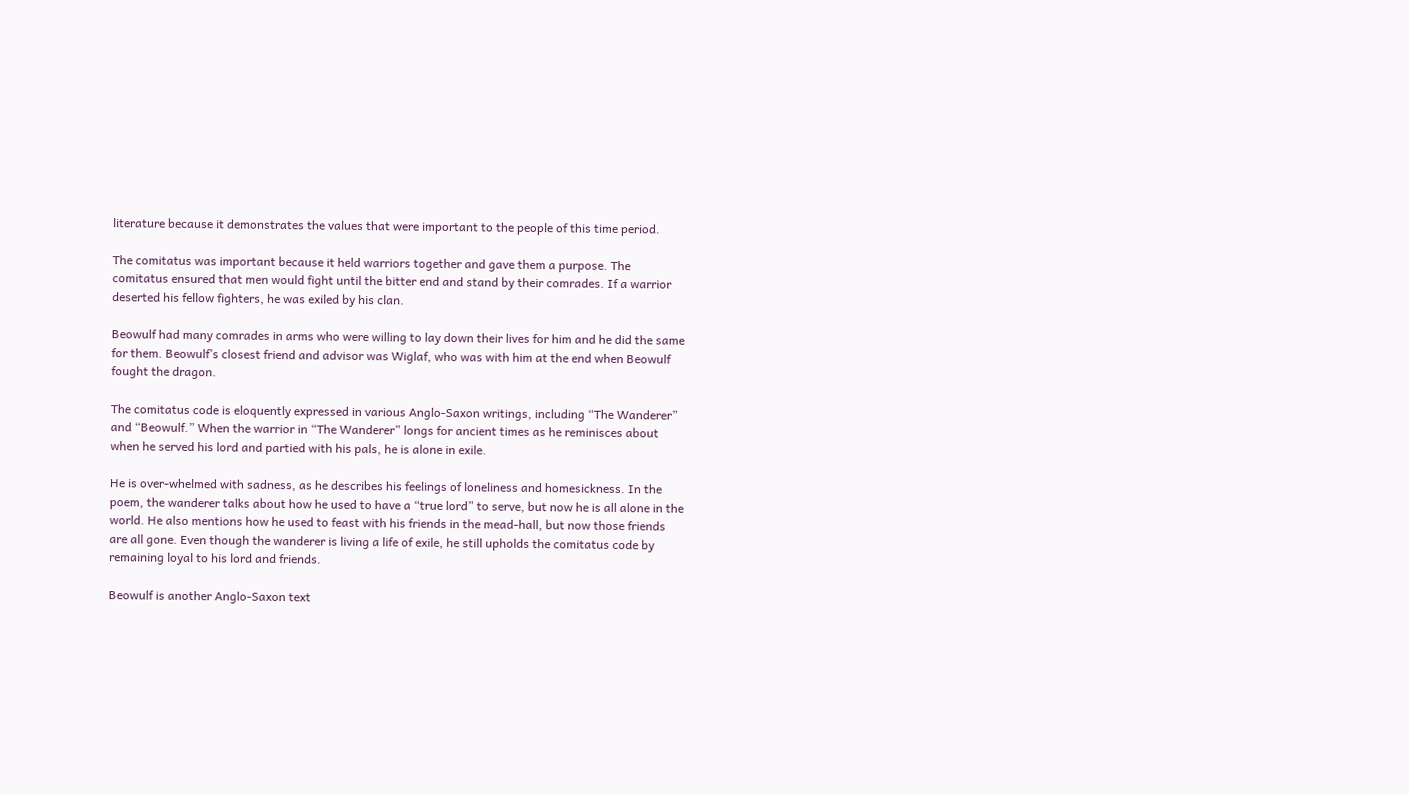literature because it demonstrates the values that were important to the people of this time period.

The comitatus was important because it held warriors together and gave them a purpose. The comitatus ensured that men would fight until the bitter end and stand by their comrades. If a warrior deserted his fellow fighters, he was exiled by his clan.

Beowulf had many comrades in arms who were willing to lay down their lives for him and he did the same for them. Beowulf’s closest friend and advisor was Wiglaf, who was with him at the end when Beowulf fought the dragon.

The comitatus code is eloquently expressed in various Anglo-Saxon writings, including “The Wanderer” and “Beowulf.” When the warrior in “The Wanderer” longs for ancient times as he reminisces about when he served his lord and partied with his pals, he is alone in exile.

He is over-whelmed with sadness, as he describes his feelings of loneliness and homesickness. In the poem, the wanderer talks about how he used to have a “true lord” to serve, but now he is all alone in the world. He also mentions how he used to feast with his friends in the mead-hall, but now those friends are all gone. Even though the wanderer is living a life of exile, he still upholds the comitatus code by remaining loyal to his lord and friends.

Beowulf is another Anglo-Saxon text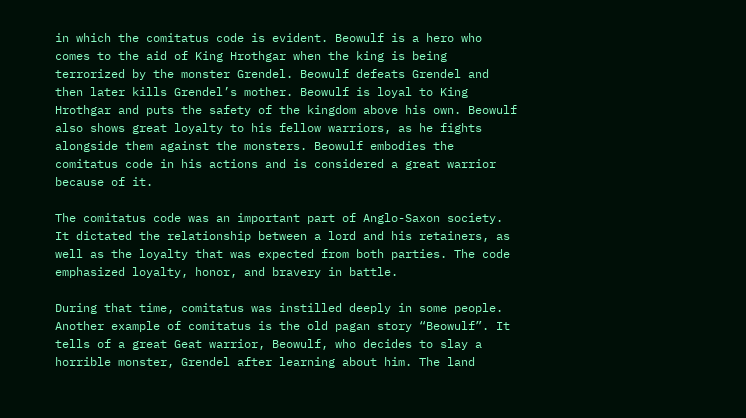in which the comitatus code is evident. Beowulf is a hero who comes to the aid of King Hrothgar when the king is being terrorized by the monster Grendel. Beowulf defeats Grendel and then later kills Grendel’s mother. Beowulf is loyal to King Hrothgar and puts the safety of the kingdom above his own. Beowulf also shows great loyalty to his fellow warriors, as he fights alongside them against the monsters. Beowulf embodies the comitatus code in his actions and is considered a great warrior because of it.

The comitatus code was an important part of Anglo-Saxon society. It dictated the relationship between a lord and his retainers, as well as the loyalty that was expected from both parties. The code emphasized loyalty, honor, and bravery in battle.

During that time, comitatus was instilled deeply in some people. Another example of comitatus is the old pagan story “Beowulf”. It tells of a great Geat warrior, Beowulf, who decides to slay a horrible monster, Grendel after learning about him. The land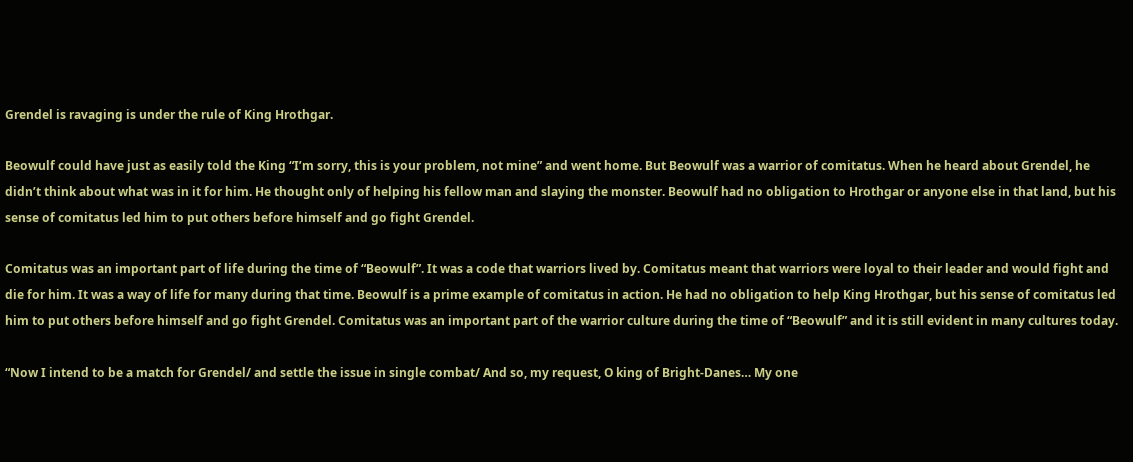Grendel is ravaging is under the rule of King Hrothgar.

Beowulf could have just as easily told the King “I’m sorry, this is your problem, not mine” and went home. But Beowulf was a warrior of comitatus. When he heard about Grendel, he didn’t think about what was in it for him. He thought only of helping his fellow man and slaying the monster. Beowulf had no obligation to Hrothgar or anyone else in that land, but his sense of comitatus led him to put others before himself and go fight Grendel.

Comitatus was an important part of life during the time of “Beowulf”. It was a code that warriors lived by. Comitatus meant that warriors were loyal to their leader and would fight and die for him. It was a way of life for many during that time. Beowulf is a prime example of comitatus in action. He had no obligation to help King Hrothgar, but his sense of comitatus led him to put others before himself and go fight Grendel. Comitatus was an important part of the warrior culture during the time of “Beowulf” and it is still evident in many cultures today.

“Now I intend to be a match for Grendel/ and settle the issue in single combat/ And so, my request, O king of Bright-Danes… My one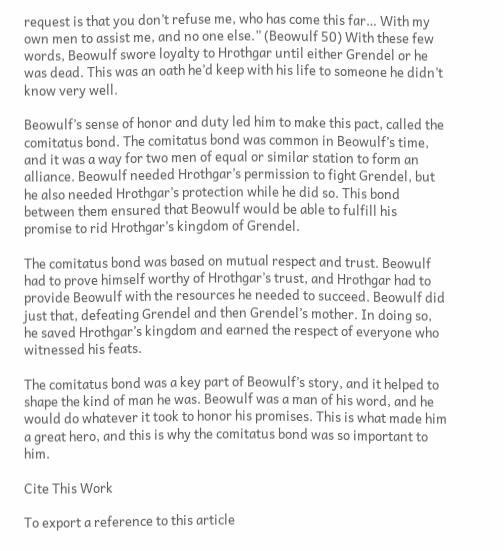request is that you don’t refuse me, who has come this far… With my own men to assist me, and no one else.” (Beowulf 50) With these few words, Beowulf swore loyalty to Hrothgar until either Grendel or he was dead. This was an oath he’d keep with his life to someone he didn’t know very well.

Beowulf’s sense of honor and duty led him to make this pact, called the comitatus bond. The comitatus bond was common in Beowulf’s time, and it was a way for two men of equal or similar station to form an alliance. Beowulf needed Hrothgar’s permission to fight Grendel, but he also needed Hrothgar’s protection while he did so. This bond between them ensured that Beowulf would be able to fulfill his promise to rid Hrothgar’s kingdom of Grendel.

The comitatus bond was based on mutual respect and trust. Beowulf had to prove himself worthy of Hrothgar’s trust, and Hrothgar had to provide Beowulf with the resources he needed to succeed. Beowulf did just that, defeating Grendel and then Grendel’s mother. In doing so, he saved Hrothgar’s kingdom and earned the respect of everyone who witnessed his feats.

The comitatus bond was a key part of Beowulf’s story, and it helped to shape the kind of man he was. Beowulf was a man of his word, and he would do whatever it took to honor his promises. This is what made him a great hero, and this is why the comitatus bond was so important to him.

Cite This Work

To export a reference to this article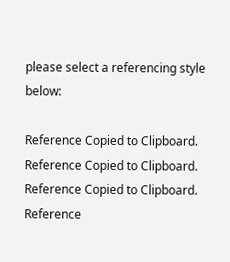please select a referencing style below:

Reference Copied to Clipboard.
Reference Copied to Clipboard.
Reference Copied to Clipboard.
Reference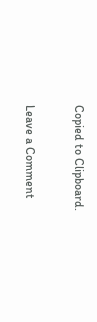Copied to Clipboard.

Leave a Comment